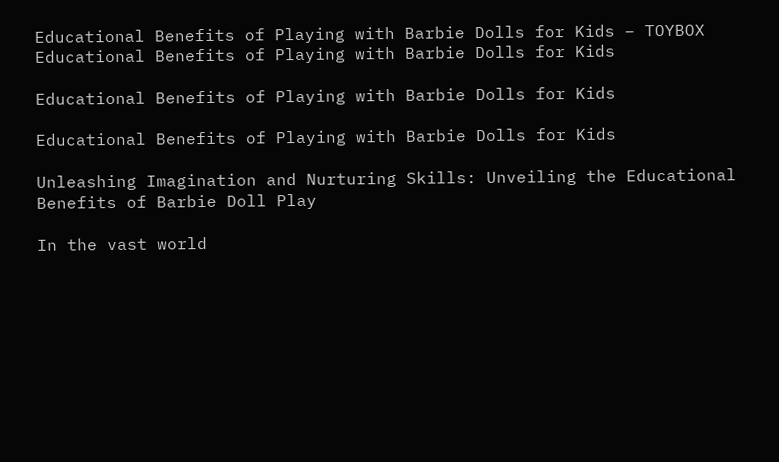Educational Benefits of Playing with Barbie Dolls for Kids – TOYBOX
Educational Benefits of Playing with Barbie Dolls for Kids

Educational Benefits of Playing with Barbie Dolls for Kids

Educational Benefits of Playing with Barbie Dolls for Kids

Unleashing Imagination and Nurturing Skills: Unveiling the Educational Benefits of Barbie Doll Play

In the vast world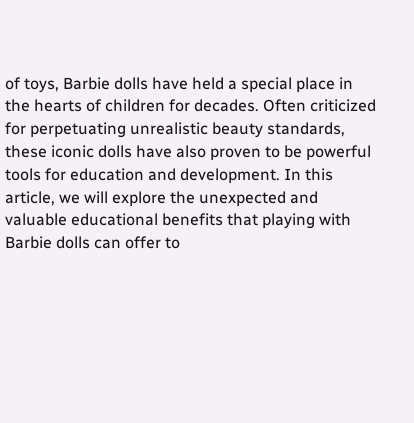of toys, Barbie dolls have held a special place in the hearts of children for decades. Often criticized for perpetuating unrealistic beauty standards, these iconic dolls have also proven to be powerful tools for education and development. In this article, we will explore the unexpected and valuable educational benefits that playing with Barbie dolls can offer to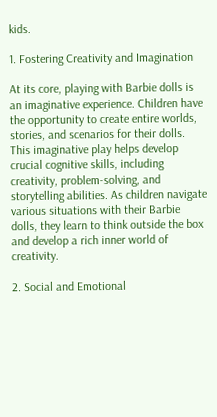kids.

1. Fostering Creativity and Imagination

At its core, playing with Barbie dolls is an imaginative experience. Children have the opportunity to create entire worlds, stories, and scenarios for their dolls. This imaginative play helps develop crucial cognitive skills, including creativity, problem-solving, and storytelling abilities. As children navigate various situations with their Barbie dolls, they learn to think outside the box and develop a rich inner world of creativity.

2. Social and Emotional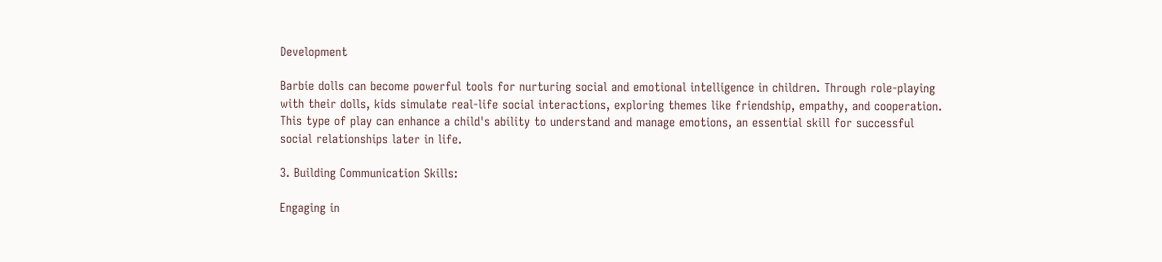Development

Barbie dolls can become powerful tools for nurturing social and emotional intelligence in children. Through role-playing with their dolls, kids simulate real-life social interactions, exploring themes like friendship, empathy, and cooperation. This type of play can enhance a child's ability to understand and manage emotions, an essential skill for successful social relationships later in life.

3. Building Communication Skills:

Engaging in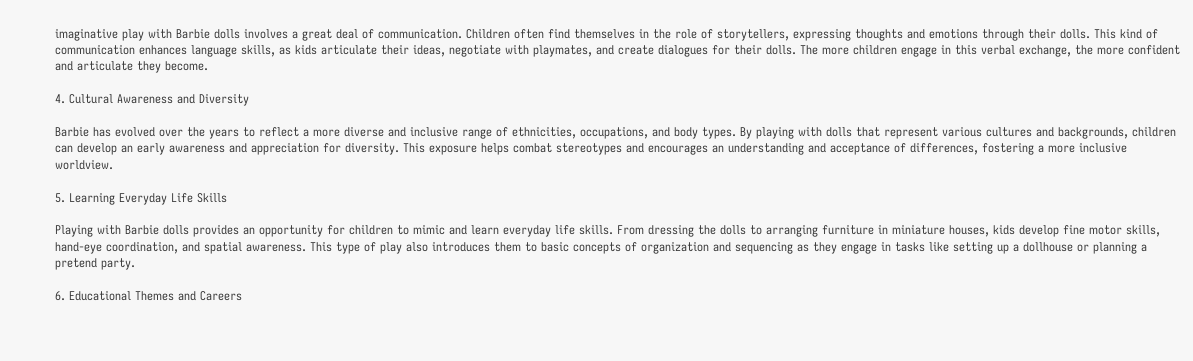imaginative play with Barbie dolls involves a great deal of communication. Children often find themselves in the role of storytellers, expressing thoughts and emotions through their dolls. This kind of communication enhances language skills, as kids articulate their ideas, negotiate with playmates, and create dialogues for their dolls. The more children engage in this verbal exchange, the more confident and articulate they become.

4. Cultural Awareness and Diversity

Barbie has evolved over the years to reflect a more diverse and inclusive range of ethnicities, occupations, and body types. By playing with dolls that represent various cultures and backgrounds, children can develop an early awareness and appreciation for diversity. This exposure helps combat stereotypes and encourages an understanding and acceptance of differences, fostering a more inclusive worldview.

5. Learning Everyday Life Skills

Playing with Barbie dolls provides an opportunity for children to mimic and learn everyday life skills. From dressing the dolls to arranging furniture in miniature houses, kids develop fine motor skills, hand-eye coordination, and spatial awareness. This type of play also introduces them to basic concepts of organization and sequencing as they engage in tasks like setting up a dollhouse or planning a pretend party.

6. Educational Themes and Careers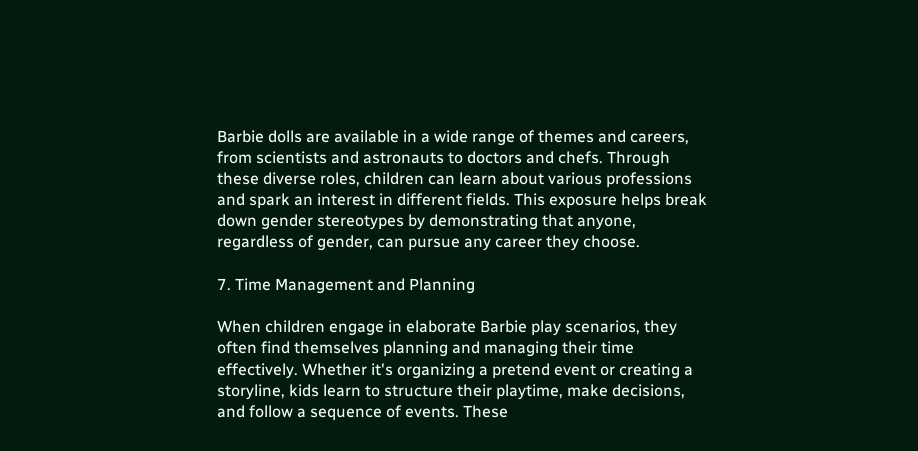Barbie dolls are available in a wide range of themes and careers, from scientists and astronauts to doctors and chefs. Through these diverse roles, children can learn about various professions and spark an interest in different fields. This exposure helps break down gender stereotypes by demonstrating that anyone, regardless of gender, can pursue any career they choose.

7. Time Management and Planning

When children engage in elaborate Barbie play scenarios, they often find themselves planning and managing their time effectively. Whether it's organizing a pretend event or creating a storyline, kids learn to structure their playtime, make decisions, and follow a sequence of events. These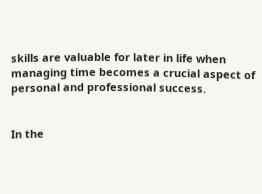skills are valuable for later in life when managing time becomes a crucial aspect of personal and professional success.


In the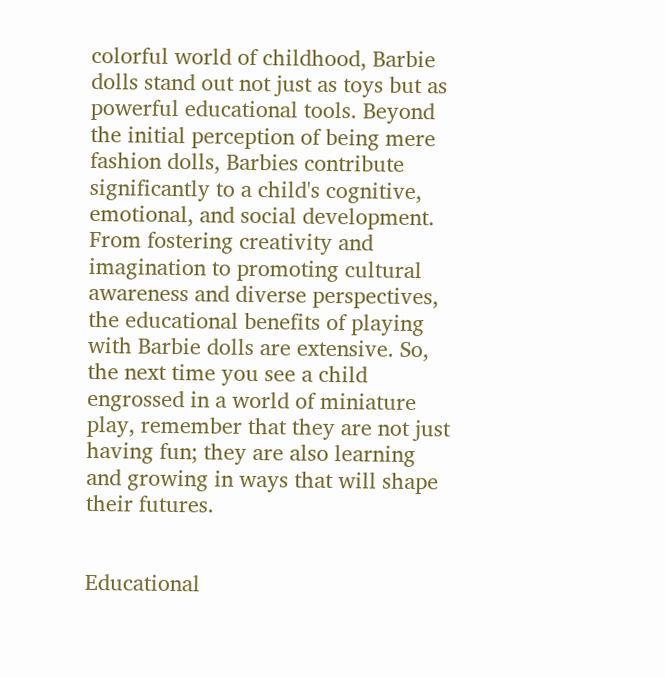colorful world of childhood, Barbie dolls stand out not just as toys but as powerful educational tools. Beyond the initial perception of being mere fashion dolls, Barbies contribute significantly to a child's cognitive, emotional, and social development. From fostering creativity and imagination to promoting cultural awareness and diverse perspectives, the educational benefits of playing with Barbie dolls are extensive. So, the next time you see a child engrossed in a world of miniature play, remember that they are not just having fun; they are also learning and growing in ways that will shape their futures.


Educational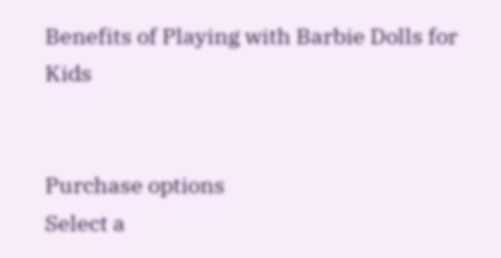Benefits of Playing with Barbie Dolls for Kids


Purchase options
Select a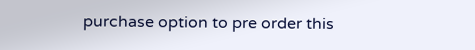purchase option to pre order this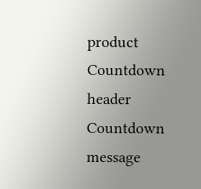product
Countdown header
Countdown message